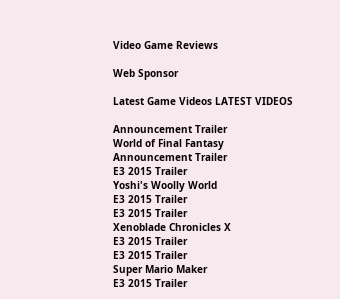Video Game Reviews

Web Sponsor

Latest Game Videos LATEST VIDEOS

Announcement Trailer
World of Final Fantasy
Announcement Trailer
E3 2015 Trailer
Yoshi's Woolly World
E3 2015 Trailer
E3 2015 Trailer
Xenoblade Chronicles X
E3 2015 Trailer
E3 2015 Trailer
Super Mario Maker
E3 2015 Trailer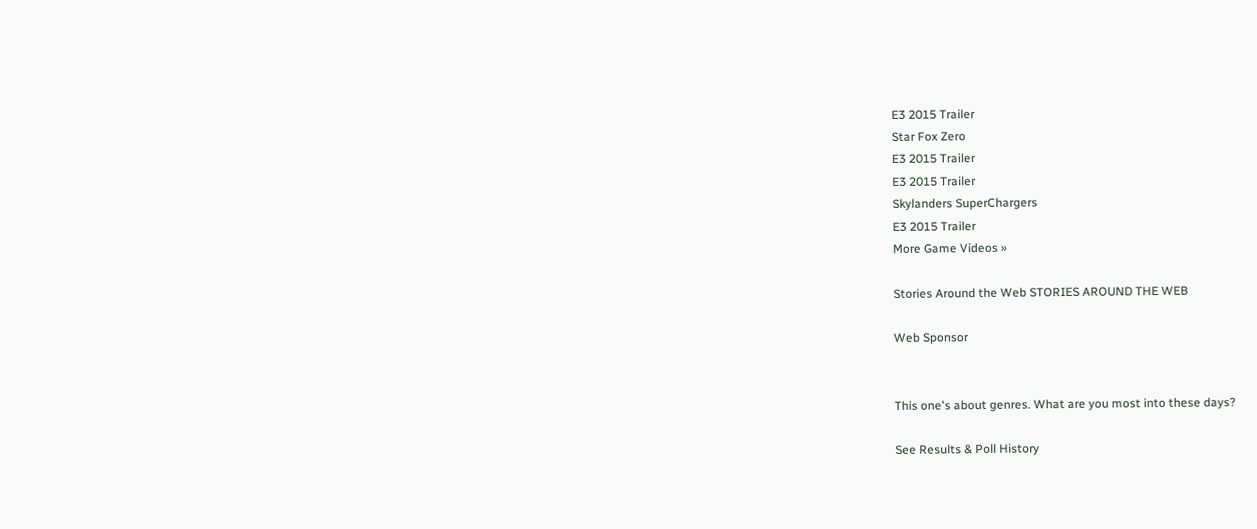E3 2015 Trailer
Star Fox Zero
E3 2015 Trailer
E3 2015 Trailer
Skylanders SuperChargers
E3 2015 Trailer
More Game Videos »

Stories Around the Web STORIES AROUND THE WEB

Web Sponsor


This one's about genres. What are you most into these days?

See Results & Poll History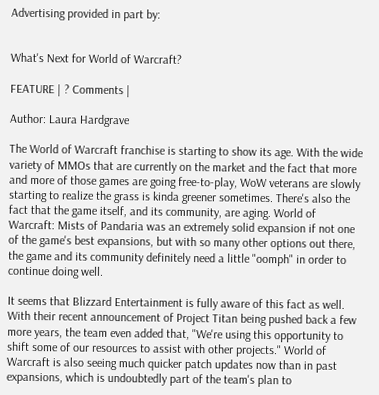Advertising provided in part by:


What's Next for World of Warcraft?

FEATURE | ? Comments |

Author: Laura Hardgrave

The World of Warcraft franchise is starting to show its age. With the wide variety of MMOs that are currently on the market and the fact that more and more of those games are going free-to-play, WoW veterans are slowly starting to realize the grass is kinda greener sometimes. There's also the fact that the game itself, and its community, are aging. World of Warcraft: Mists of Pandaria was an extremely solid expansion if not one of the game's best expansions, but with so many other options out there, the game and its community definitely need a little "oomph" in order to continue doing well.

It seems that Blizzard Entertainment is fully aware of this fact as well. With their recent announcement of Project Titan being pushed back a few more years, the team even added that, "We're using this opportunity to shift some of our resources to assist with other projects." World of Warcraft is also seeing much quicker patch updates now than in past expansions, which is undoubtedly part of the team's plan to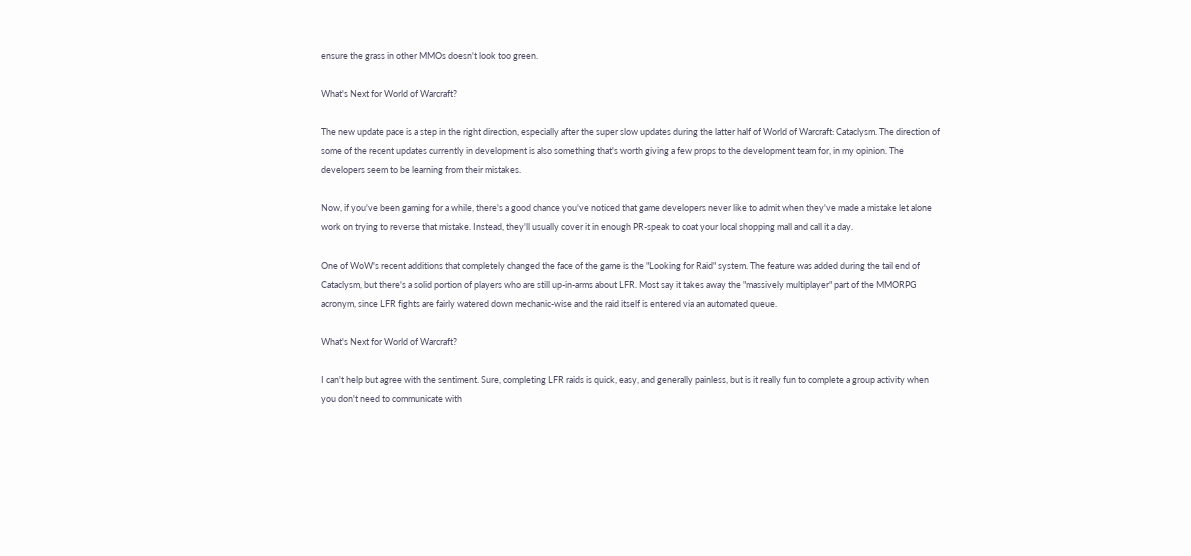ensure the grass in other MMOs doesn't look too green.

What's Next for World of Warcraft?

The new update pace is a step in the right direction, especially after the super slow updates during the latter half of World of Warcraft: Cataclysm. The direction of some of the recent updates currently in development is also something that's worth giving a few props to the development team for, in my opinion. The developers seem to be learning from their mistakes.

Now, if you've been gaming for a while, there's a good chance you've noticed that game developers never like to admit when they've made a mistake let alone work on trying to reverse that mistake. Instead, they'll usually cover it in enough PR-speak to coat your local shopping mall and call it a day.

One of WoW's recent additions that completely changed the face of the game is the "Looking for Raid" system. The feature was added during the tail end of Cataclysm, but there's a solid portion of players who are still up-in-arms about LFR. Most say it takes away the "massively multiplayer" part of the MMORPG acronym, since LFR fights are fairly watered down mechanic-wise and the raid itself is entered via an automated queue.

What's Next for World of Warcraft?

I can't help but agree with the sentiment. Sure, completing LFR raids is quick, easy, and generally painless, but is it really fun to complete a group activity when you don't need to communicate with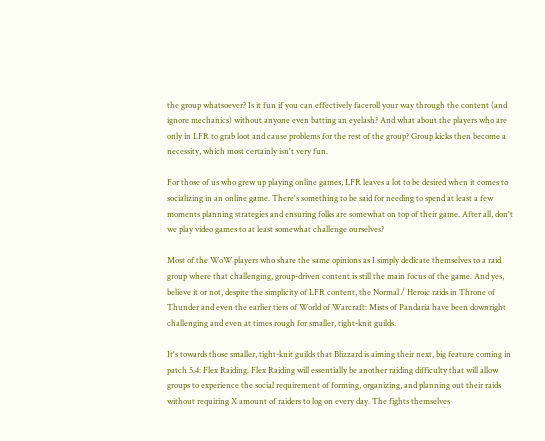the group whatsoever? Is it fun if you can effectively faceroll your way through the content (and ignore mechanics) without anyone even batting an eyelash? And what about the players who are only in LFR to grab loot and cause problems for the rest of the group? Group kicks then become a necessity, which most certainly isn't very fun.

For those of us who grew up playing online games, LFR leaves a lot to be desired when it comes to socializing in an online game. There's something to be said for needing to spend at least a few moments planning strategies and ensuring folks are somewhat on top of their game. After all, don't we play video games to at least somewhat challenge ourselves?

Most of the WoW players who share the same opinions as I simply dedicate themselves to a raid group where that challenging, group-driven content is still the main focus of the game. And yes, believe it or not, despite the simplicity of LFR content, the Normal / Heroic raids in Throne of Thunder and even the earlier tiers of World of Warcraft: Mists of Pandaria have been downright challenging and even at times rough for smaller, tight-knit guilds.

It's towards those smaller, tight-knit guilds that Blizzard is aiming their next, big feature coming in patch 5.4: Flex Raiding. Flex Raiding will essentially be another raiding difficulty that will allow groups to experience the social requirement of forming, organizing, and planning out their raids without requiring X amount of raiders to log on every day. The fights themselves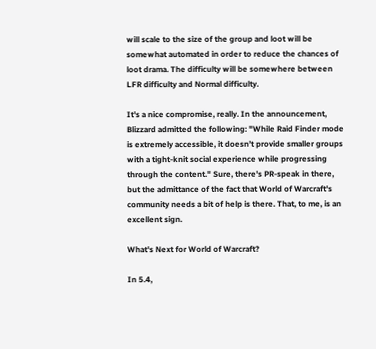will scale to the size of the group and loot will be somewhat automated in order to reduce the chances of loot drama. The difficulty will be somewhere between LFR difficulty and Normal difficulty.

It's a nice compromise, really. In the announcement, Blizzard admitted the following: "While Raid Finder mode is extremely accessible, it doesn’t provide smaller groups with a tight-knit social experience while progressing through the content." Sure, there's PR-speak in there, but the admittance of the fact that World of Warcraft's community needs a bit of help is there. That, to me, is an excellent sign.

What's Next for World of Warcraft?

In 5.4,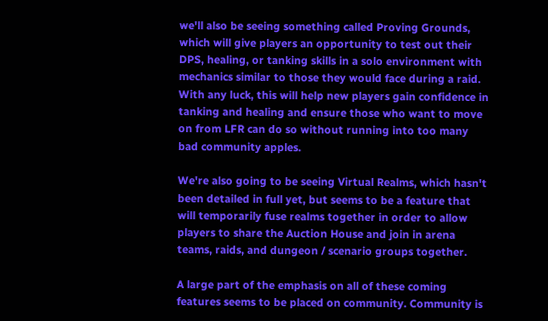we'll also be seeing something called Proving Grounds, which will give players an opportunity to test out their DPS, healing, or tanking skills in a solo environment with mechanics similar to those they would face during a raid. With any luck, this will help new players gain confidence in tanking and healing and ensure those who want to move on from LFR can do so without running into too many bad community apples.

We're also going to be seeing Virtual Realms, which hasn't been detailed in full yet, but seems to be a feature that will temporarily fuse realms together in order to allow players to share the Auction House and join in arena teams, raids, and dungeon / scenario groups together.

A large part of the emphasis on all of these coming features seems to be placed on community. Community is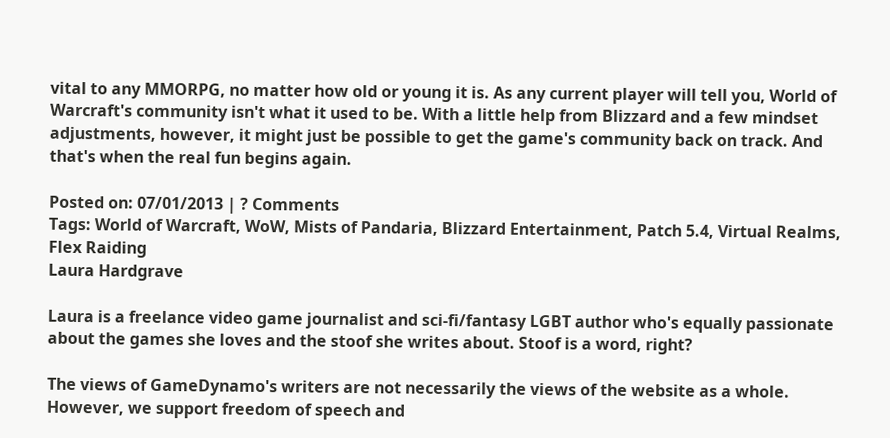vital to any MMORPG, no matter how old or young it is. As any current player will tell you, World of Warcraft's community isn't what it used to be. With a little help from Blizzard and a few mindset adjustments, however, it might just be possible to get the game's community back on track. And that's when the real fun begins again.

Posted on: 07/01/2013 | ? Comments
Tags: World of Warcraft, WoW, Mists of Pandaria, Blizzard Entertainment, Patch 5.4, Virtual Realms, Flex Raiding
Laura Hardgrave

Laura is a freelance video game journalist and sci-fi/fantasy LGBT author who's equally passionate about the games she loves and the stoof she writes about. Stoof is a word, right?

The views of GameDynamo's writers are not necessarily the views of the website as a whole. However, we support freedom of speech and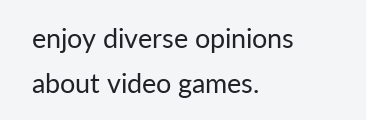enjoy diverse opinions about video games.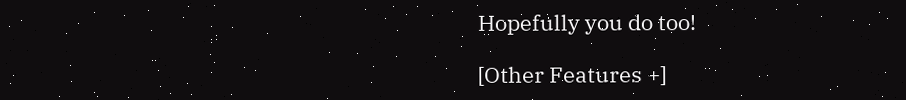Hopefully you do too!

[Other Features +]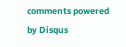comments powered by Disqus